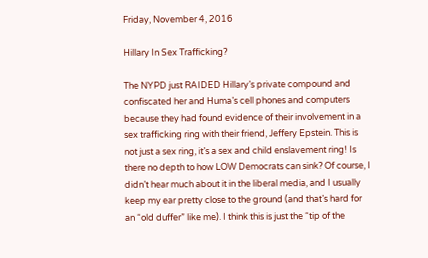Friday, November 4, 2016

Hillary In Sex Trafficking?

The NYPD just RAIDED Hillary’s private compound and confiscated her and Huma’s cell phones and computers because they had found evidence of their involvement in a sex trafficking ring with their friend, Jeffery Epstein. This is not just a sex ring, it’s a sex and child enslavement ring! Is there no depth to how LOW Democrats can sink? Of course, I didn’t hear much about it in the liberal media, and I usually keep my ear pretty close to the ground (and that’s hard for an “old duffer” like me). I think this is just the “tip of the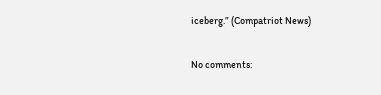iceberg.” (Compatriot News)

No comments: